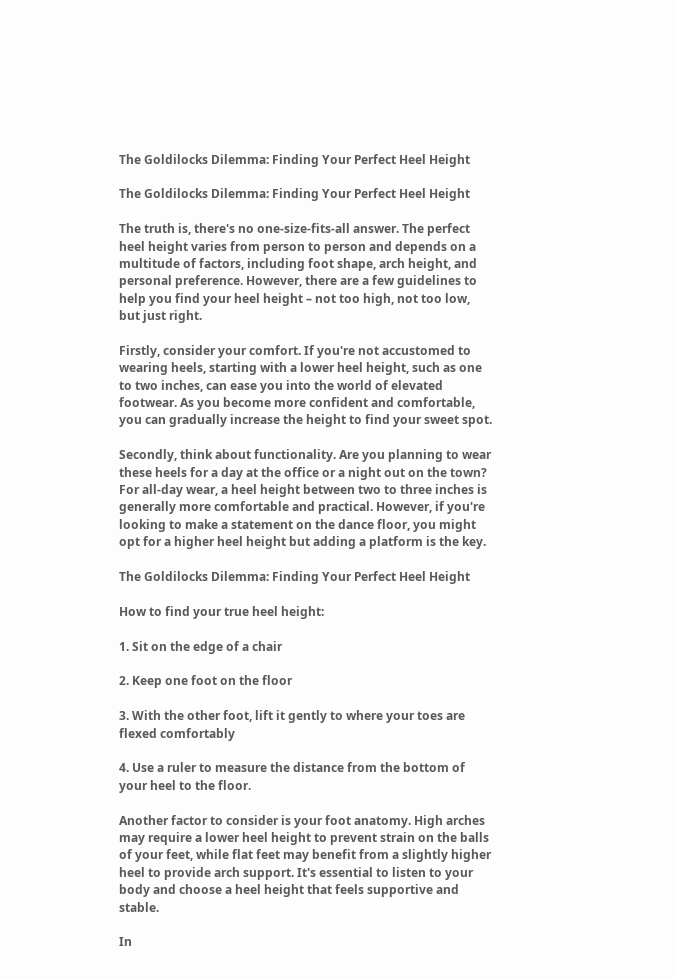The Goldilocks Dilemma: Finding Your Perfect Heel Height

The Goldilocks Dilemma: Finding Your Perfect Heel Height

The truth is, there's no one-size-fits-all answer. The perfect heel height varies from person to person and depends on a multitude of factors, including foot shape, arch height, and personal preference. However, there are a few guidelines to help you find your heel height – not too high, not too low, but just right.

Firstly, consider your comfort. If you're not accustomed to wearing heels, starting with a lower heel height, such as one to two inches, can ease you into the world of elevated footwear. As you become more confident and comfortable, you can gradually increase the height to find your sweet spot.

Secondly, think about functionality. Are you planning to wear these heels for a day at the office or a night out on the town? For all-day wear, a heel height between two to three inches is generally more comfortable and practical. However, if you're looking to make a statement on the dance floor, you might opt for a higher heel height but adding a platform is the key.

The Goldilocks Dilemma: Finding Your Perfect Heel Height

How to find your true heel height:

1. Sit on the edge of a chair

2. Keep one foot on the floor

3. With the other foot, lift it gently to where your toes are flexed comfortably

4. Use a ruler to measure the distance from the bottom of your heel to the floor.

Another factor to consider is your foot anatomy. High arches may require a lower heel height to prevent strain on the balls of your feet, while flat feet may benefit from a slightly higher heel to provide arch support. It's essential to listen to your body and choose a heel height that feels supportive and stable.

In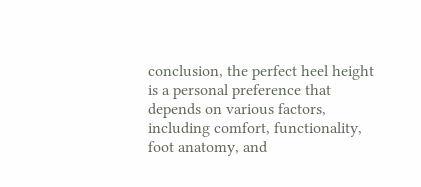conclusion, the perfect heel height is a personal preference that depends on various factors, including comfort, functionality, foot anatomy, and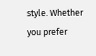style. Whether you prefer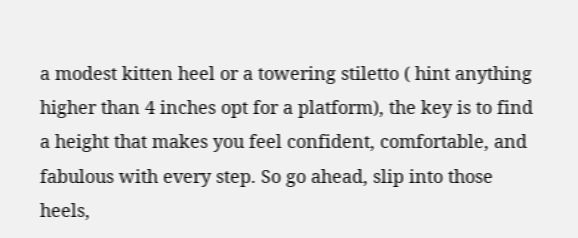a modest kitten heel or a towering stiletto ( hint anything higher than 4 inches opt for a platform), the key is to find a height that makes you feel confident, comfortable, and fabulous with every step. So go ahead, slip into those heels,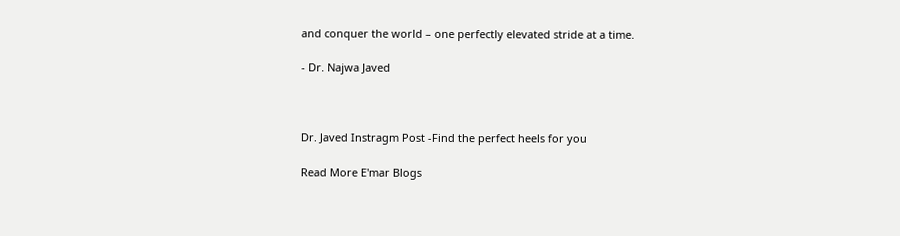and conquer the world – one perfectly elevated stride at a time.

- Dr. Najwa Javed



Dr. Javed Instragm Post -Find the perfect heels for you

Read More E'mar Blogs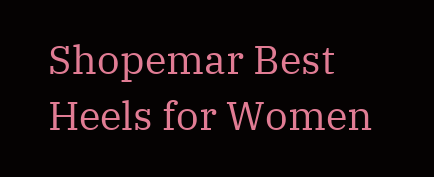Shopemar Best Heels for Women